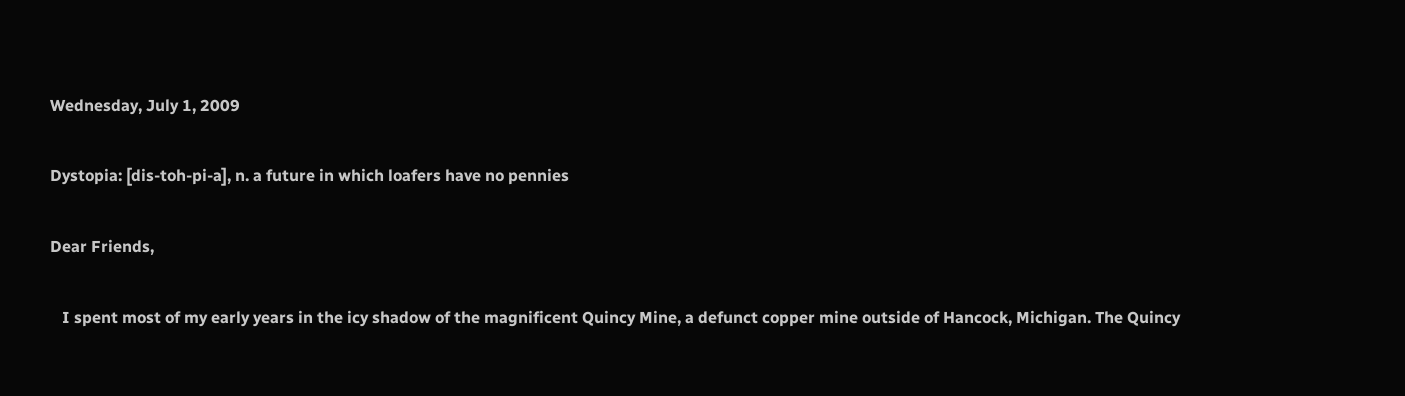Wednesday, July 1, 2009

Dystopia: [dis-toh-pi-a], n. a future in which loafers have no pennies

Dear Friends,

   I spent most of my early years in the icy shadow of the magnificent Quincy Mine, a defunct copper mine outside of Hancock, Michigan. The Quincy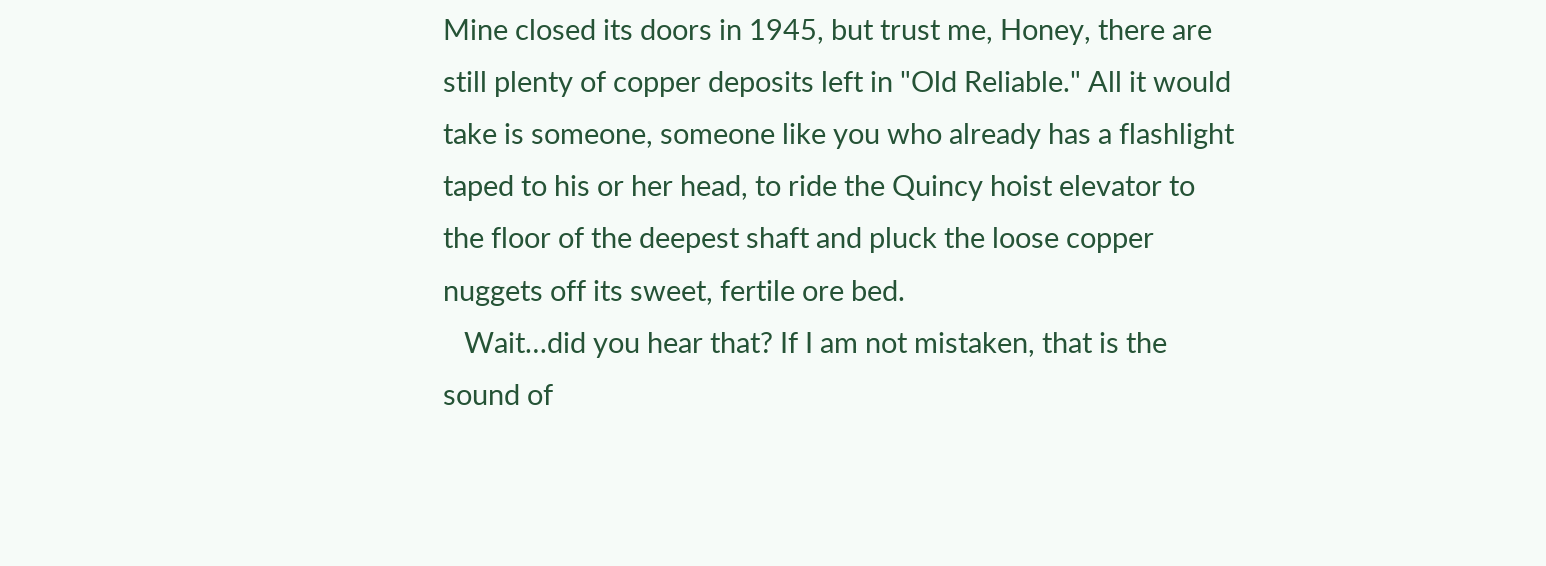Mine closed its doors in 1945, but trust me, Honey, there are still plenty of copper deposits left in "Old Reliable." All it would take is someone, someone like you who already has a flashlight taped to his or her head, to ride the Quincy hoist elevator to the floor of the deepest shaft and pluck the loose copper nuggets off its sweet, fertile ore bed.
   Wait…did you hear that? If I am not mistaken, that is the sound of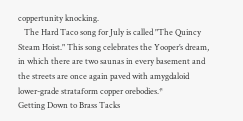coppertunity knocking.
   The Hard Taco song for July is called "The Quincy Steam Hoist." This song celebrates the Yooper’s dream, in which there are two saunas in every basement and the streets are once again paved with amygdaloid lower-grade strataform copper orebodies.*
Getting Down to Brass Tacks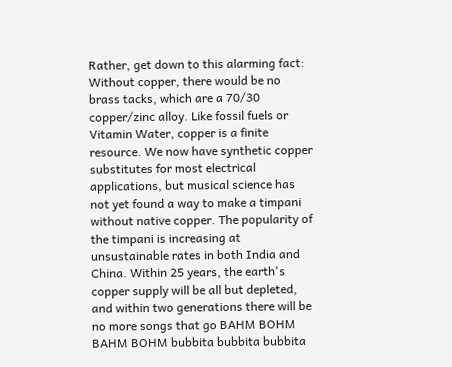Rather, get down to this alarming fact: Without copper, there would be no brass tacks, which are a 70/30 copper/zinc alloy. Like fossil fuels or Vitamin Water, copper is a finite resource. We now have synthetic copper substitutes for most electrical applications, but musical science has not yet found a way to make a timpani without native copper. The popularity of the timpani is increasing at unsustainable rates in both India and China. Within 25 years, the earth's copper supply will be all but depleted, and within two generations there will be no more songs that go BAHM BOHM BAHM BOHM bubbita bubbita bubbita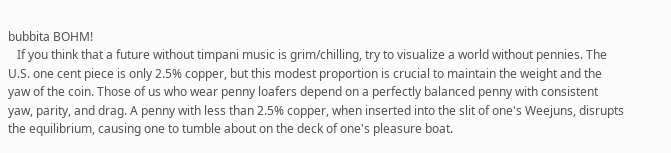bubbita BOHM!
   If you think that a future without timpani music is grim/chilling, try to visualize a world without pennies. The U.S. one cent piece is only 2.5% copper, but this modest proportion is crucial to maintain the weight and the yaw of the coin. Those of us who wear penny loafers depend on a perfectly balanced penny with consistent yaw, parity, and drag. A penny with less than 2.5% copper, when inserted into the slit of one's Weejuns, disrupts the equilibrium, causing one to tumble about on the deck of one's pleasure boat.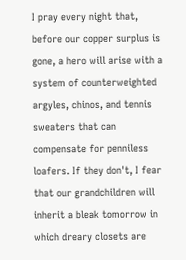I pray every night that, before our copper surplus is gone, a hero will arise with a system of counterweighted argyles, chinos, and tennis sweaters that can compensate for penniless loafers. If they don't, I fear that our grandchildren will inherit a bleak tomorrow in which dreary closets are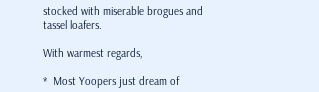stocked with miserable brogues and tassel loafers.

With warmest regards,

*  Most Yoopers just dream of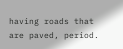having roads that are paved, period.